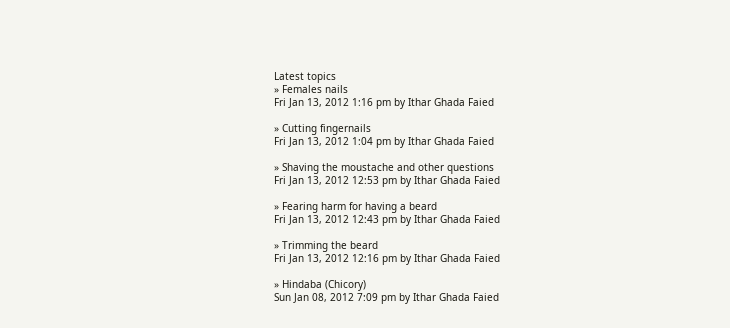Latest topics
» Females nails
Fri Jan 13, 2012 1:16 pm by Ithar Ghada Faied

» Cutting fingernails
Fri Jan 13, 2012 1:04 pm by Ithar Ghada Faied

» Shaving the moustache and other questions
Fri Jan 13, 2012 12:53 pm by Ithar Ghada Faied

» Fearing harm for having a beard
Fri Jan 13, 2012 12:43 pm by Ithar Ghada Faied

» Trimming the beard
Fri Jan 13, 2012 12:16 pm by Ithar Ghada Faied

» Hindaba (Chicory)
Sun Jan 08, 2012 7:09 pm by Ithar Ghada Faied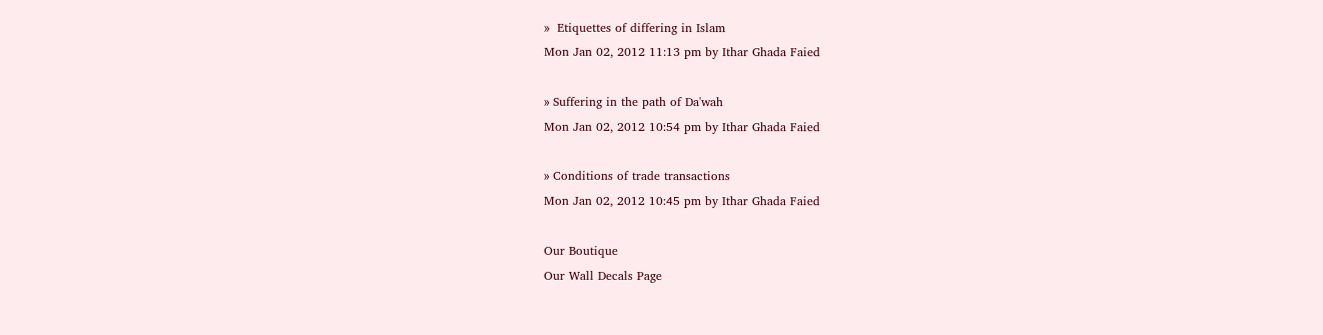»  Etiquettes of differing in Islam
Mon Jan 02, 2012 11:13 pm by Ithar Ghada Faied

» Suffering in the path of Da'wah
Mon Jan 02, 2012 10:54 pm by Ithar Ghada Faied

» Conditions of trade transactions
Mon Jan 02, 2012 10:45 pm by Ithar Ghada Faied

Our Boutique
Our Wall Decals Page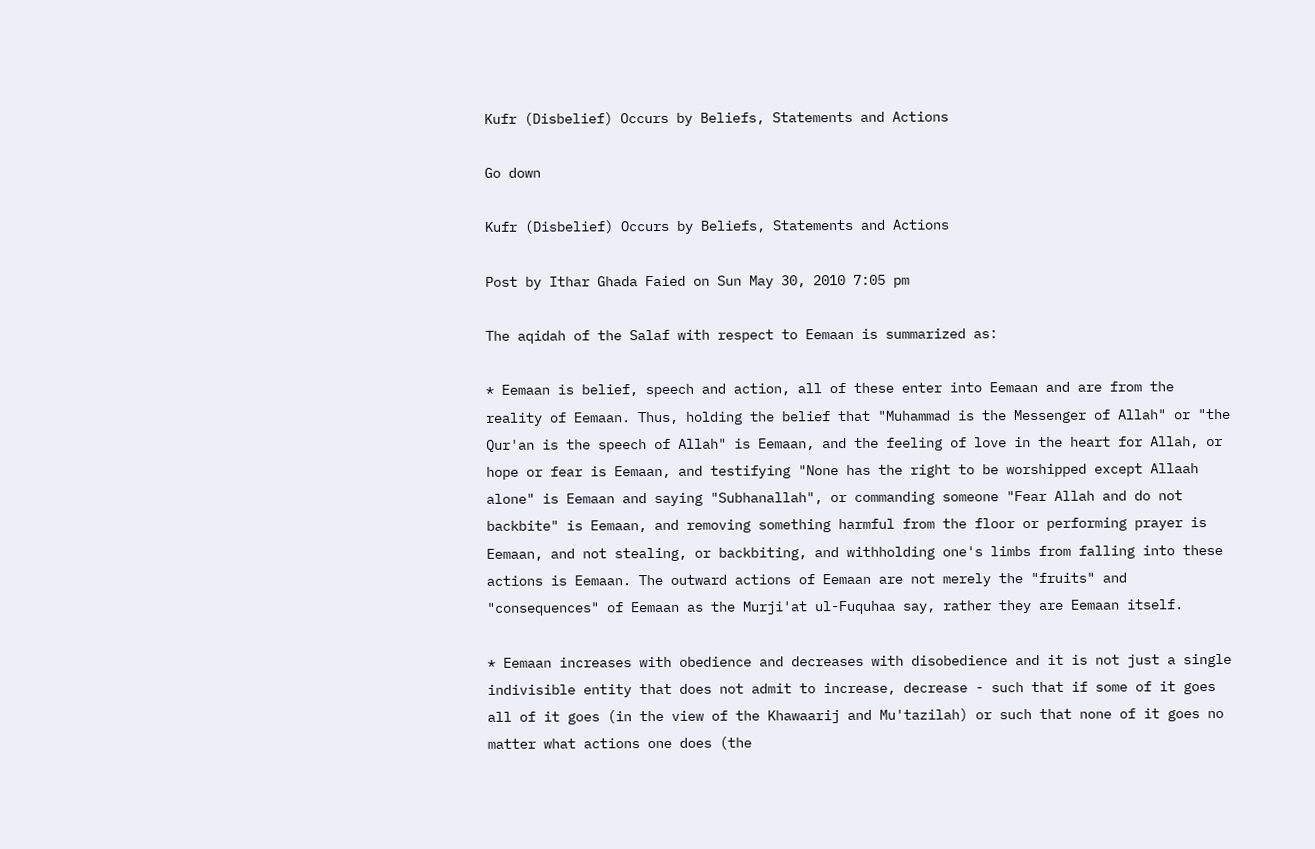Kufr (Disbelief) Occurs by Beliefs, Statements and Actions

Go down

Kufr (Disbelief) Occurs by Beliefs, Statements and Actions

Post by Ithar Ghada Faied on Sun May 30, 2010 7:05 pm

The aqidah of the Salaf with respect to Eemaan is summarized as:

* Eemaan is belief, speech and action, all of these enter into Eemaan and are from the reality of Eemaan. Thus, holding the belief that "Muhammad is the Messenger of Allah" or "the Qur'an is the speech of Allah" is Eemaan, and the feeling of love in the heart for Allah, or hope or fear is Eemaan, and testifying "None has the right to be worshipped except Allaah alone" is Eemaan and saying "Subhanallah", or commanding someone "Fear Allah and do not backbite" is Eemaan, and removing something harmful from the floor or performing prayer is Eemaan, and not stealing, or backbiting, and withholding one's limbs from falling into these actions is Eemaan. The outward actions of Eemaan are not merely the "fruits" and "consequences" of Eemaan as the Murji'at ul-Fuquhaa say, rather they are Eemaan itself.

* Eemaan increases with obedience and decreases with disobedience and it is not just a single indivisible entity that does not admit to increase, decrease - such that if some of it goes all of it goes (in the view of the Khawaarij and Mu'tazilah) or such that none of it goes no matter what actions one does (the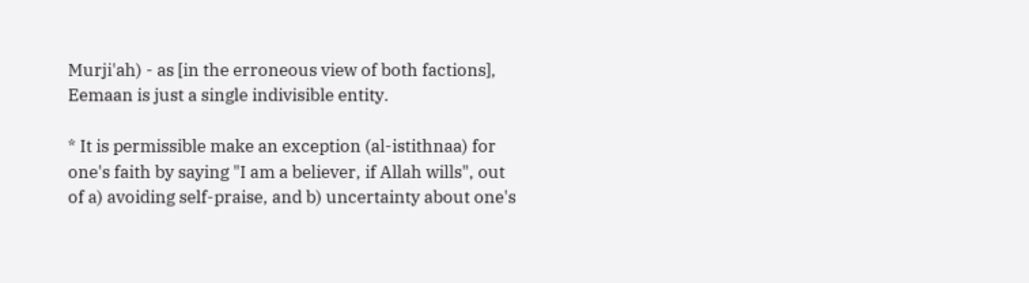Murji'ah) - as [in the erroneous view of both factions], Eemaan is just a single indivisible entity.

* It is permissible make an exception (al-istithnaa) for one's faith by saying "I am a believer, if Allah wills", out of a) avoiding self-praise, and b) uncertainty about one's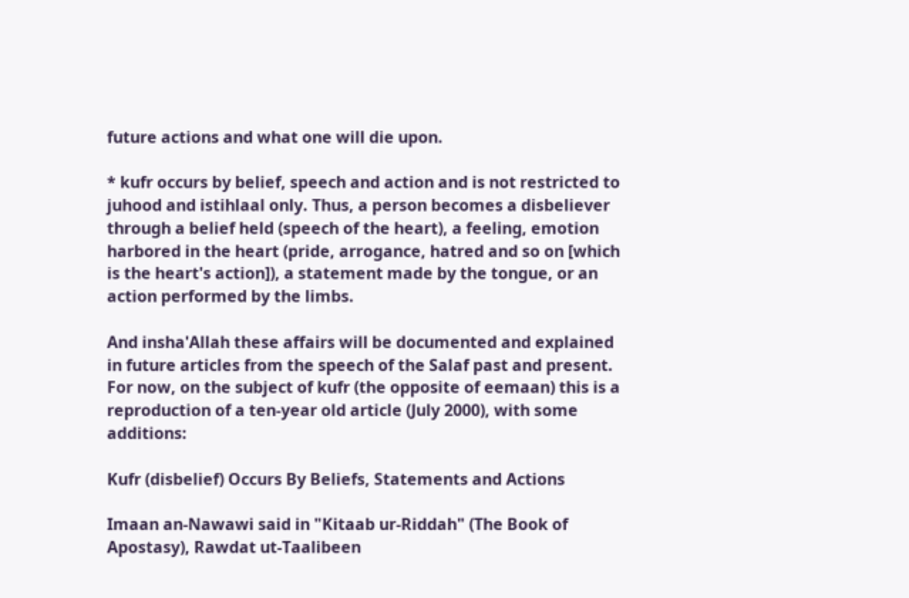future actions and what one will die upon.

* kufr occurs by belief, speech and action and is not restricted to juhood and istihlaal only. Thus, a person becomes a disbeliever through a belief held (speech of the heart), a feeling, emotion harbored in the heart (pride, arrogance, hatred and so on [which is the heart's action]), a statement made by the tongue, or an action performed by the limbs.

And insha'Allah these affairs will be documented and explained in future articles from the speech of the Salaf past and present. For now, on the subject of kufr (the opposite of eemaan) this is a reproduction of a ten-year old article (July 2000), with some additions:

Kufr (disbelief) Occurs By Beliefs, Statements and Actions

Imaan an-Nawawi said in "Kitaab ur-Riddah" (The Book of Apostasy), Rawdat ut-Taalibeen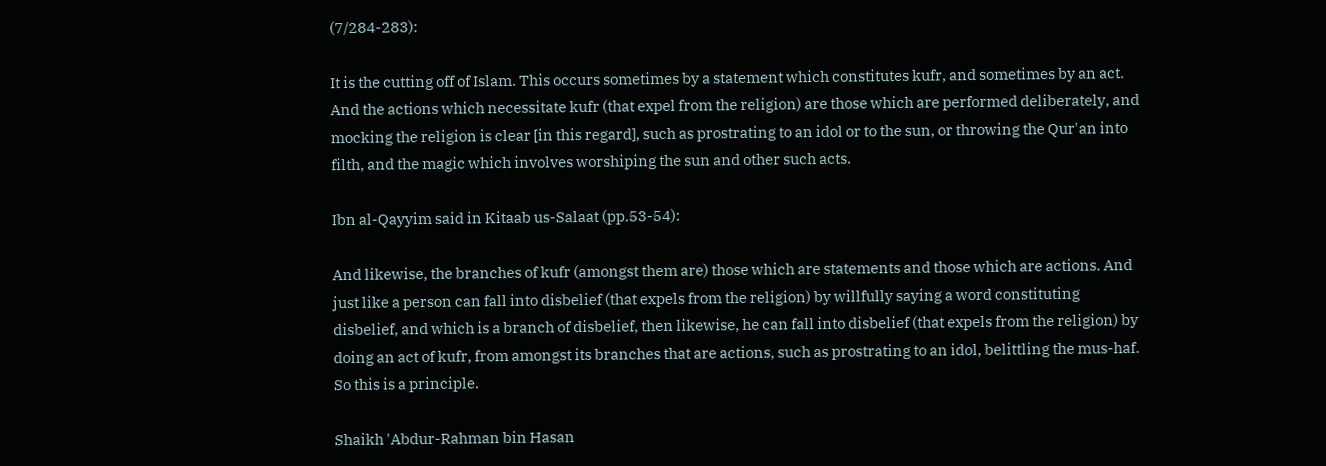(7/284-283):

It is the cutting off of Islam. This occurs sometimes by a statement which constitutes kufr, and sometimes by an act. And the actions which necessitate kufr (that expel from the religion) are those which are performed deliberately, and mocking the religion is clear [in this regard], such as prostrating to an idol or to the sun, or throwing the Qur'an into filth, and the magic which involves worshiping the sun and other such acts.

Ibn al-Qayyim said in Kitaab us-Salaat (pp.53-54):

And likewise, the branches of kufr (amongst them are) those which are statements and those which are actions. And just like a person can fall into disbelief (that expels from the religion) by willfully saying a word constituting disbelief, and which is a branch of disbelief, then likewise, he can fall into disbelief (that expels from the religion) by doing an act of kufr, from amongst its branches that are actions, such as prostrating to an idol, belittling the mus-haf. So this is a principle.

Shaikh 'Abdur-Rahman bin Hasan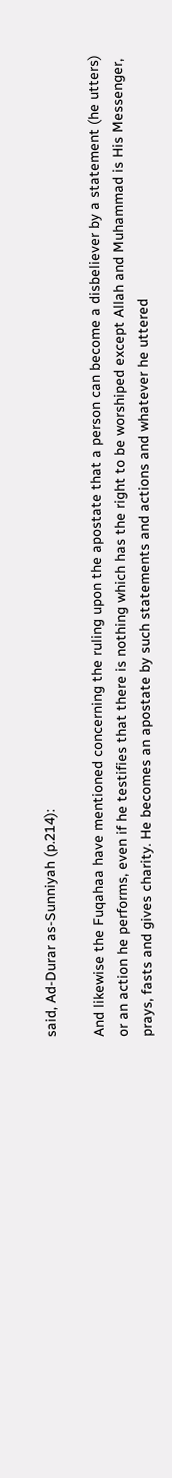said, Ad-Durar as-Sunniyah (p.214):

And likewise the Fuqahaa have mentioned concerning the ruling upon the apostate that a person can become a disbeliever by a statement (he utters) or an action he performs, even if he testifies that there is nothing which has the right to be worshiped except Allah and Muhammad is His Messenger, prays, fasts and gives charity. He becomes an apostate by such statements and actions and whatever he uttered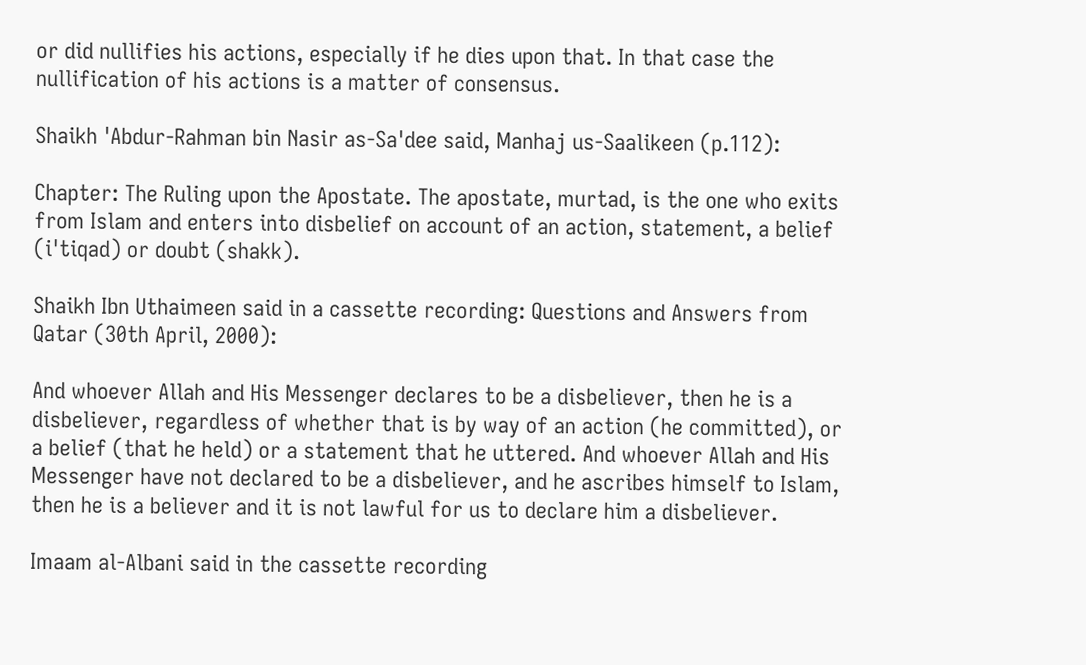or did nullifies his actions, especially if he dies upon that. In that case the nullification of his actions is a matter of consensus.

Shaikh 'Abdur-Rahman bin Nasir as-Sa'dee said, Manhaj us-Saalikeen (p.112):

Chapter: The Ruling upon the Apostate. The apostate, murtad, is the one who exits from Islam and enters into disbelief on account of an action, statement, a belief (i'tiqad) or doubt (shakk).

Shaikh Ibn Uthaimeen said in a cassette recording: Questions and Answers from Qatar (30th April, 2000):

And whoever Allah and His Messenger declares to be a disbeliever, then he is a disbeliever, regardless of whether that is by way of an action (he committed), or a belief (that he held) or a statement that he uttered. And whoever Allah and His Messenger have not declared to be a disbeliever, and he ascribes himself to Islam, then he is a believer and it is not lawful for us to declare him a disbeliever.

Imaam al-Albani said in the cassette recording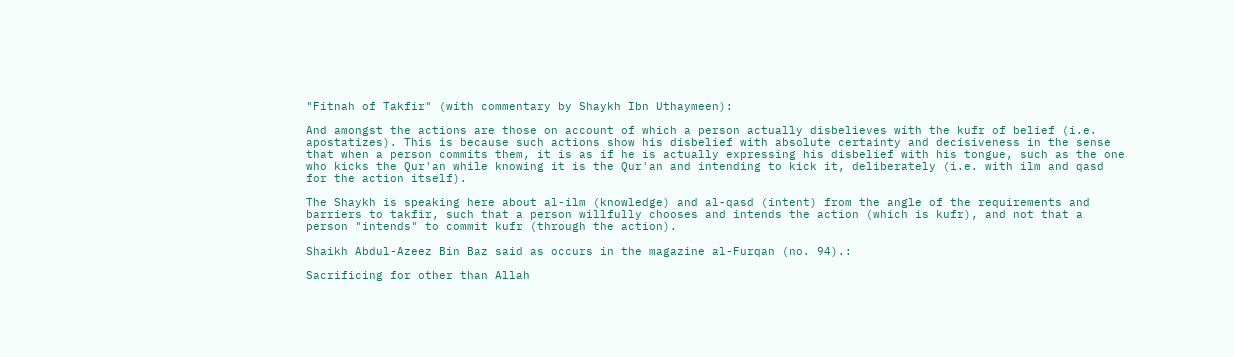"Fitnah of Takfir" (with commentary by Shaykh Ibn Uthaymeen):

And amongst the actions are those on account of which a person actually disbelieves with the kufr of belief (i.e. apostatizes). This is because such actions show his disbelief with absolute certainty and decisiveness in the sense that when a person commits them, it is as if he is actually expressing his disbelief with his tongue, such as the one who kicks the Qur'an while knowing it is the Qur'an and intending to kick it, deliberately (i.e. with ilm and qasd for the action itself).

The Shaykh is speaking here about al-ilm (knowledge) and al-qasd (intent) from the angle of the requirements and barriers to takfir, such that a person willfully chooses and intends the action (which is kufr), and not that a person "intends" to commit kufr (through the action).

Shaikh Abdul-Azeez Bin Baz said as occurs in the magazine al-Furqan (no. 94).:

Sacrificing for other than Allah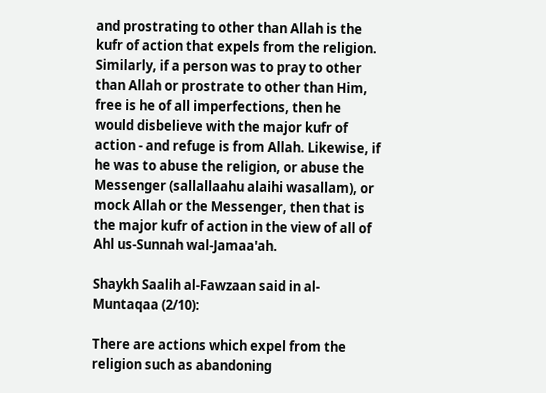and prostrating to other than Allah is the kufr of action that expels from the religion. Similarly, if a person was to pray to other than Allah or prostrate to other than Him, free is he of all imperfections, then he would disbelieve with the major kufr of action - and refuge is from Allah. Likewise, if he was to abuse the religion, or abuse the Messenger (sallallaahu alaihi wasallam), or mock Allah or the Messenger, then that is the major kufr of action in the view of all of Ahl us-Sunnah wal-Jamaa'ah.

Shaykh Saalih al-Fawzaan said in al-Muntaqaa (2/10):

There are actions which expel from the religion such as abandoning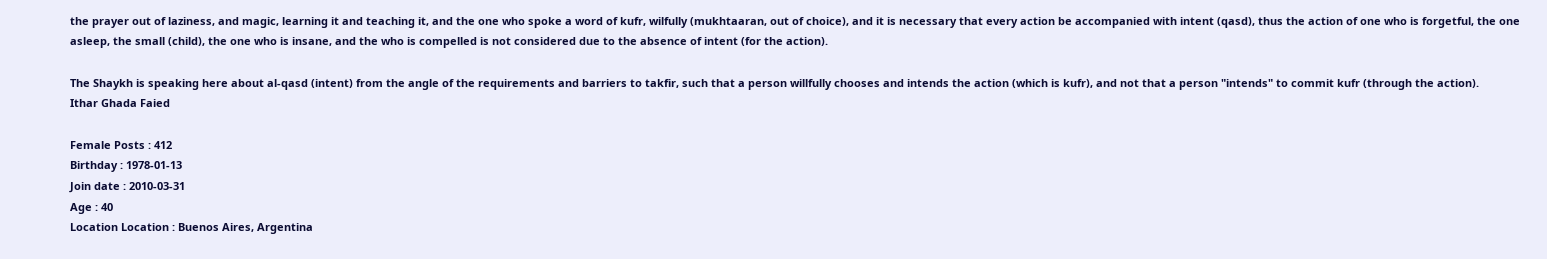the prayer out of laziness, and magic, learning it and teaching it, and the one who spoke a word of kufr, wilfully (mukhtaaran, out of choice), and it is necessary that every action be accompanied with intent (qasd), thus the action of one who is forgetful, the one asleep, the small (child), the one who is insane, and the who is compelled is not considered due to the absence of intent (for the action).

The Shaykh is speaking here about al-qasd (intent) from the angle of the requirements and barriers to takfir, such that a person willfully chooses and intends the action (which is kufr), and not that a person "intends" to commit kufr (through the action).
Ithar Ghada Faied

Female Posts : 412
Birthday : 1978-01-13
Join date : 2010-03-31
Age : 40
Location Location : Buenos Aires, Argentina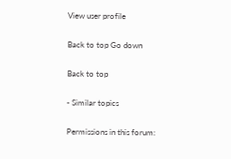View user profile

Back to top Go down

Back to top

- Similar topics

Permissions in this forum: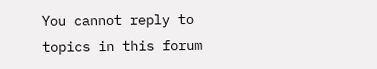You cannot reply to topics in this forum